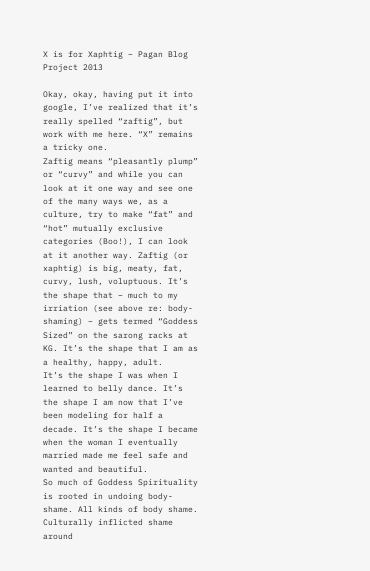X is for Xaphtig – Pagan Blog Project 2013

Okay, okay, having put it into google, I’ve realized that it’s really spelled “zaftig”, but work with me here. “X” remains a tricky one.
Zaftig means “pleasantly plump” or “curvy” and while you can look at it one way and see one of the many ways we, as a culture, try to make “fat” and “hot” mutually exclusive categories (Boo!), I can look at it another way. Zaftig (or xaphtig) is big, meaty, fat, curvy, lush, voluptuous. It’s the shape that – much to my irriation (see above re: body-shaming) – gets termed “Goddess Sized” on the sarong racks at KG. It’s the shape that I am as a healthy, happy, adult.
It’s the shape I was when I learned to belly dance. It’s the shape I am now that I’ve been modeling for half a decade. It’s the shape I became when the woman I eventually married made me feel safe and wanted and beautiful.
So much of Goddess Spirituality is rooted in undoing body-shame. All kinds of body shame. Culturally inflicted shame around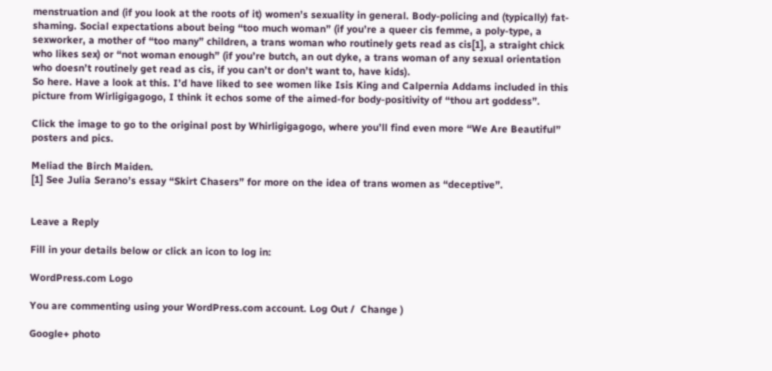menstruation and (if you look at the roots of it) women’s sexuality in general. Body-policing and (typically) fat-shaming. Social expectations about being “too much woman” (if you’re a queer cis femme, a poly-type, a sexworker, a mother of “too many” children, a trans woman who routinely gets read as cis[1], a straight chick who likes sex) or “not woman enough” (if you’re butch, an out dyke, a trans woman of any sexual orientation who doesn’t routinely get read as cis, if you can’t or don’t want to, have kids).
So here. Have a look at this. I’d have liked to see women like Isis King and Calpernia Addams included in this picture from Wirligigagogo, I think it echos some of the aimed-for body-positivity of “thou art goddess”.

Click the image to go to the original post by Whirligigagogo, where you’ll find even more “We Are Beautiful” posters and pics.

Meliad the Birch Maiden.
[1] See Julia Serano’s essay “Skirt Chasers” for more on the idea of trans women as “deceptive”.


Leave a Reply

Fill in your details below or click an icon to log in:

WordPress.com Logo

You are commenting using your WordPress.com account. Log Out /  Change )

Google+ photo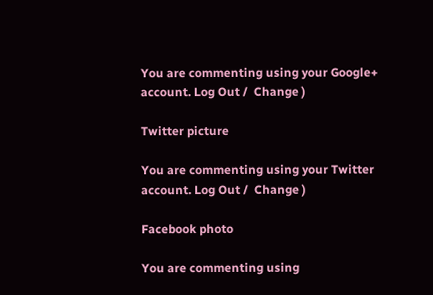You are commenting using your Google+ account. Log Out /  Change )

Twitter picture

You are commenting using your Twitter account. Log Out /  Change )

Facebook photo

You are commenting using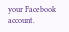your Facebook account.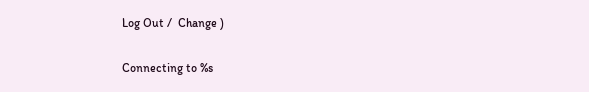Log Out /  Change )


Connecting to %s